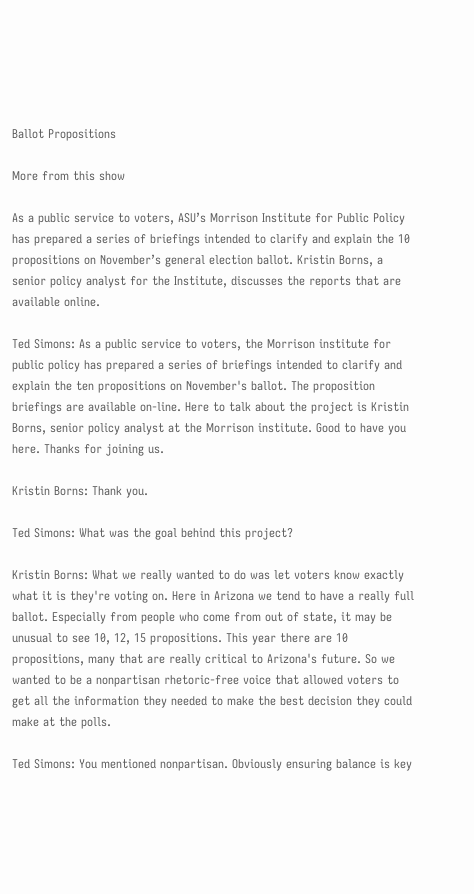Ballot Propositions

More from this show

As a public service to voters, ASU’s Morrison Institute for Public Policy has prepared a series of briefings intended to clarify and explain the 10 propositions on November’s general election ballot. Kristin Borns, a senior policy analyst for the Institute, discusses the reports that are available online.

Ted Simons: As a public service to voters, the Morrison institute for public policy has prepared a series of briefings intended to clarify and explain the ten propositions on November's ballot. The proposition briefings are available on-line. Here to talk about the project is Kristin Borns, senior policy analyst at the Morrison institute. Good to have you here. Thanks for joining us.

Kristin Borns: Thank you.

Ted Simons: What was the goal behind this project?

Kristin Borns: What we really wanted to do was let voters know exactly what it is they're voting on. Here in Arizona we tend to have a really full ballot. Especially from people who come from out of state, it may be unusual to see 10, 12, 15 propositions. This year there are 10 propositions, many that are really critical to Arizona's future. So we wanted to be a nonpartisan rhetoric-free voice that allowed voters to get all the information they needed to make the best decision they could make at the polls.

Ted Simons: You mentioned nonpartisan. Obviously ensuring balance is key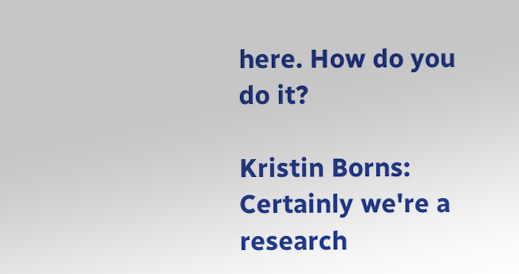here. How do you do it?

Kristin Borns: Certainly we're a research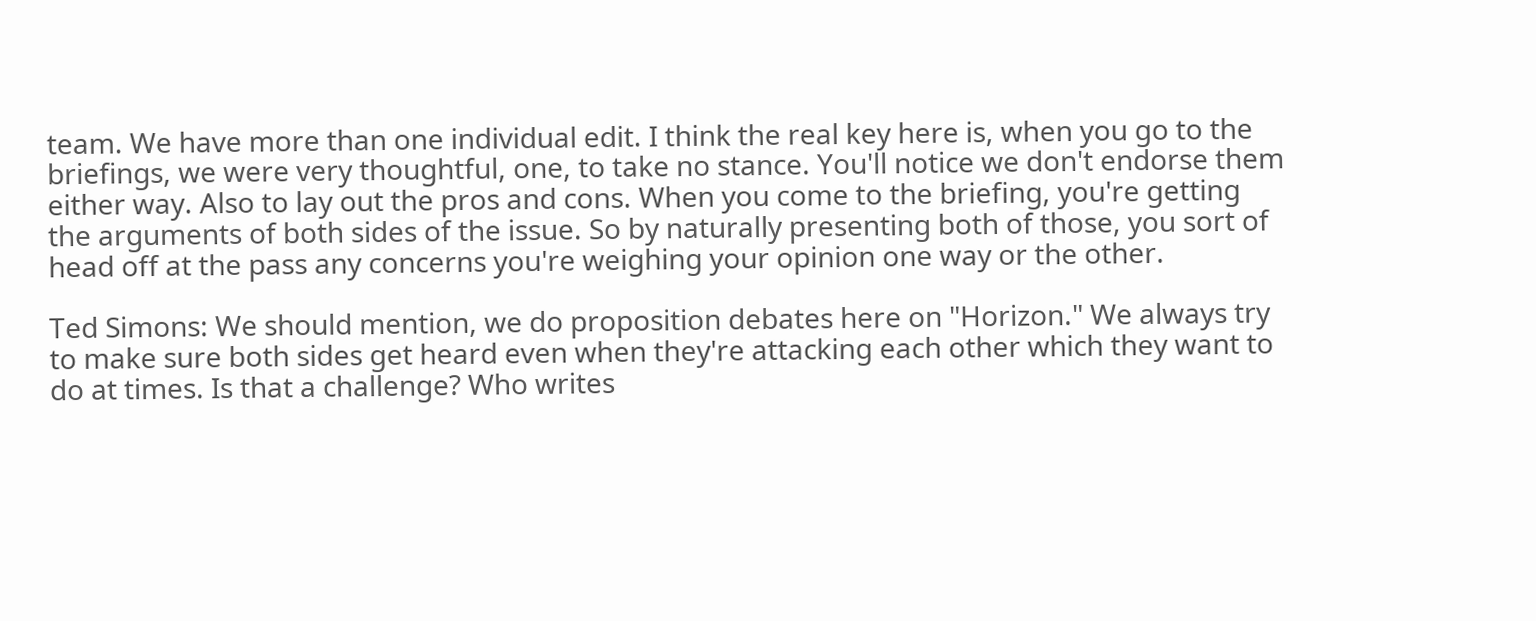team. We have more than one individual edit. I think the real key here is, when you go to the briefings, we were very thoughtful, one, to take no stance. You'll notice we don't endorse them either way. Also to lay out the pros and cons. When you come to the briefing, you're getting the arguments of both sides of the issue. So by naturally presenting both of those, you sort of head off at the pass any concerns you're weighing your opinion one way or the other.

Ted Simons: We should mention, we do proposition debates here on "Horizon." We always try to make sure both sides get heard even when they're attacking each other which they want to do at times. Is that a challenge? Who writes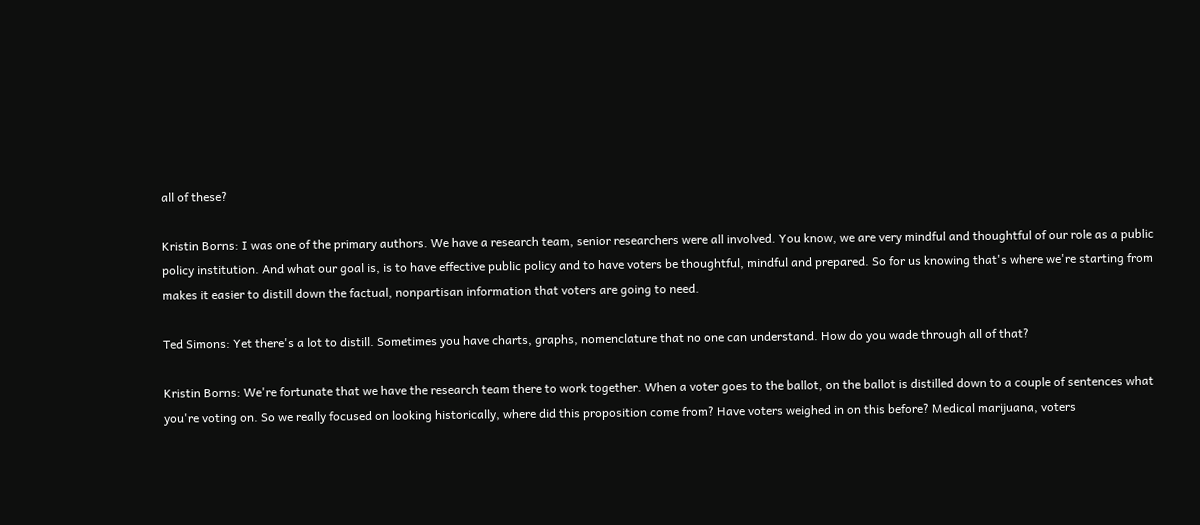all of these?

Kristin Borns: I was one of the primary authors. We have a research team, senior researchers were all involved. You know, we are very mindful and thoughtful of our role as a public policy institution. And what our goal is, is to have effective public policy and to have voters be thoughtful, mindful and prepared. So for us knowing that's where we're starting from makes it easier to distill down the factual, nonpartisan information that voters are going to need.

Ted Simons: Yet there's a lot to distill. Sometimes you have charts, graphs, nomenclature that no one can understand. How do you wade through all of that?

Kristin Borns: We're fortunate that we have the research team there to work together. When a voter goes to the ballot, on the ballot is distilled down to a couple of sentences what you're voting on. So we really focused on looking historically, where did this proposition come from? Have voters weighed in on this before? Medical marijuana, voters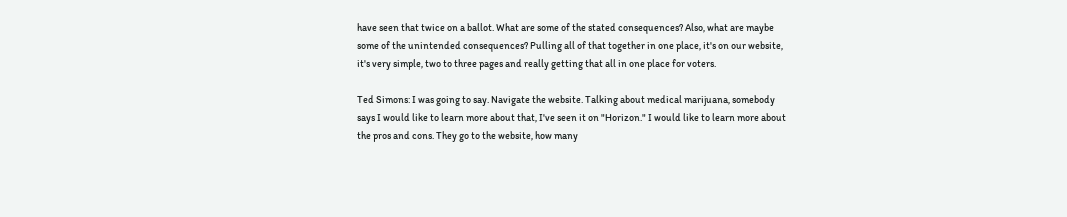have seen that twice on a ballot. What are some of the stated consequences? Also, what are maybe some of the unintended consequences? Pulling all of that together in one place, it's on our website, it's very simple, two to three pages and really getting that all in one place for voters.

Ted Simons: I was going to say. Navigate the website. Talking about medical marijuana, somebody says I would like to learn more about that, I've seen it on "Horizon." I would like to learn more about the pros and cons. They go to the website, how many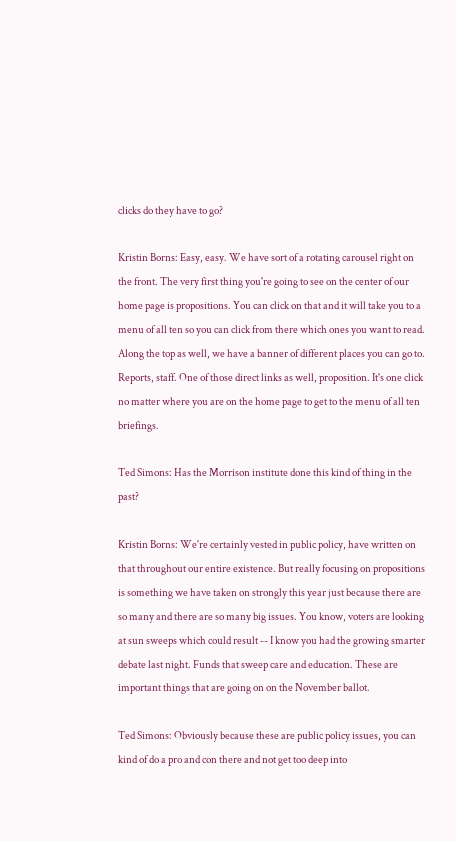clicks do they have to go?

Kristin Borns: Easy, easy. We have sort of a rotating carousel right on the front. The very first thing you're going to see on the center of our home page is propositions. You can click on that and it will take you to a menu of all ten so you can click from there which ones you want to read. Along the top as well, we have a banner of different places you can go to. Reports, staff. One of those direct links as well, proposition. It's one click no matter where you are on the home page to get to the menu of all ten briefings.

Ted Simons: Has the Morrison institute done this kind of thing in the past?

Kristin Borns: We're certainly vested in public policy, have written on that throughout our entire existence. But really focusing on propositions is something we have taken on strongly this year just because there are so many and there are so many big issues. You know, voters are looking at sun sweeps which could result -- I know you had the growing smarter debate last night. Funds that sweep care and education. These are important things that are going on on the November ballot.

Ted Simons: Obviously because these are public policy issues, you can kind of do a pro and con there and not get too deep into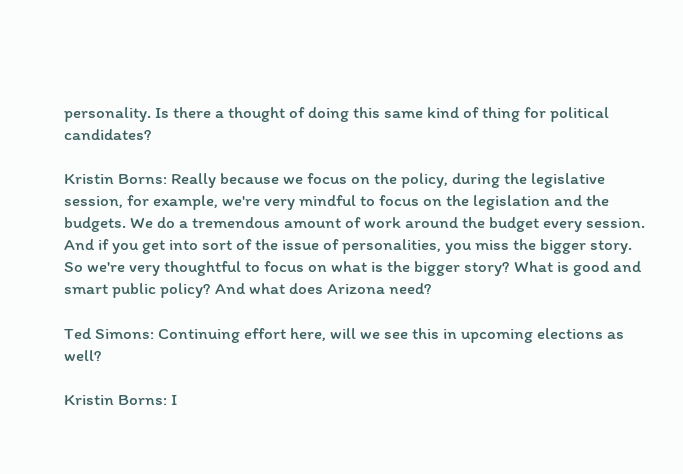personality. Is there a thought of doing this same kind of thing for political candidates?

Kristin Borns: Really because we focus on the policy, during the legislative session, for example, we're very mindful to focus on the legislation and the budgets. We do a tremendous amount of work around the budget every session. And if you get into sort of the issue of personalities, you miss the bigger story. So we're very thoughtful to focus on what is the bigger story? What is good and smart public policy? And what does Arizona need?

Ted Simons: Continuing effort here, will we see this in upcoming elections as well?

Kristin Borns: I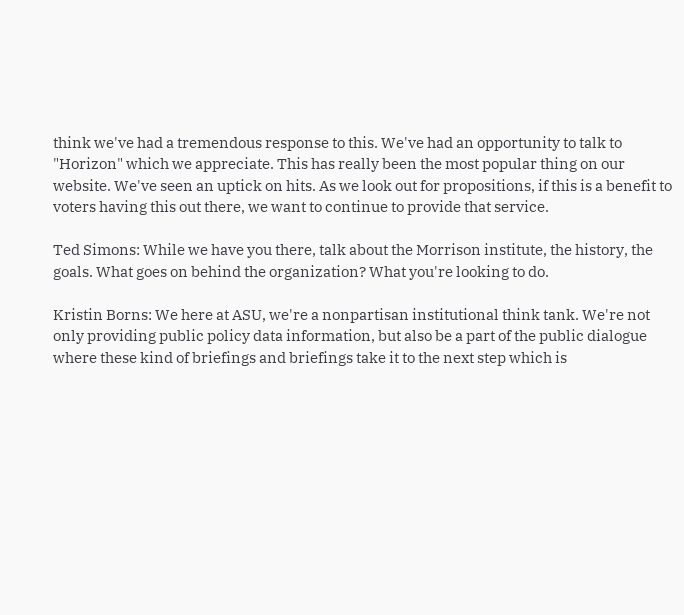think we've had a tremendous response to this. We've had an opportunity to talk to "Horizon" which we appreciate. This has really been the most popular thing on our website. We've seen an uptick on hits. As we look out for propositions, if this is a benefit to voters having this out there, we want to continue to provide that service.

Ted Simons: While we have you there, talk about the Morrison institute, the history, the goals. What goes on behind the organization? What you're looking to do.

Kristin Borns: We here at ASU, we're a nonpartisan institutional think tank. We're not only providing public policy data information, but also be a part of the public dialogue where these kind of briefings and briefings take it to the next step which is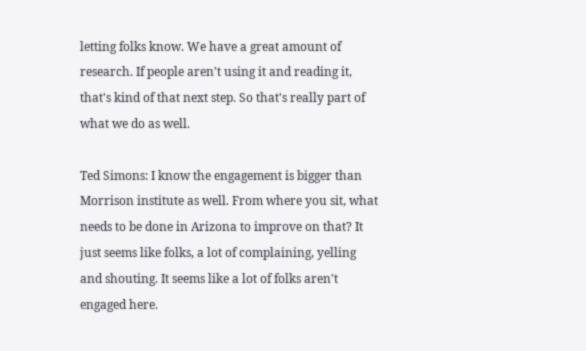letting folks know. We have a great amount of research. If people aren't using it and reading it, that's kind of that next step. So that's really part of what we do as well.

Ted Simons: I know the engagement is bigger than Morrison institute as well. From where you sit, what needs to be done in Arizona to improve on that? It just seems like folks, a lot of complaining, yelling and shouting. It seems like a lot of folks aren't engaged here.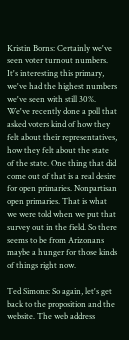Kristin Borns: Certainly we've seen voter turnout numbers. It's interesting this primary, we've had the highest numbers we've seen with still 30%. We've recently done a poll that asked voters kind of how they felt about their representatives, how they felt about the state of the state. One thing that did come out of that is a real desire for open primaries. Nonpartisan open primaries. That is what we were told when we put that survey out in the field. So there seems to be from Arizonans maybe a hunger for those kinds of things right now.

Ted Simons: So again, let's get back to the proposition and the website. The web address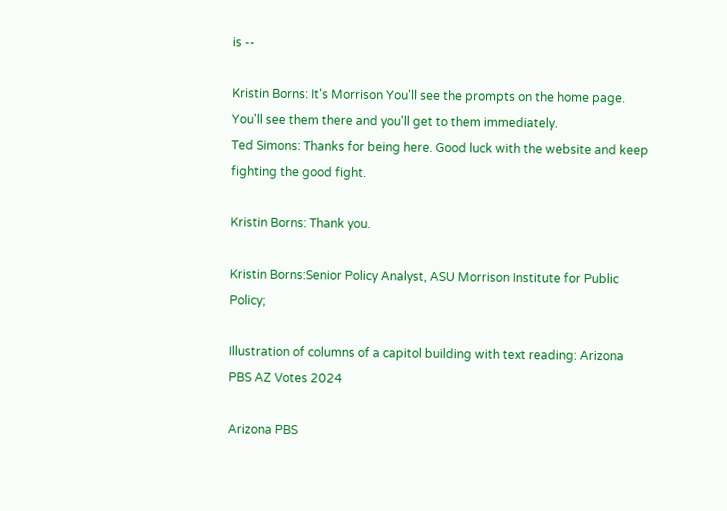is --

Kristin Borns: It's Morrison You'll see the prompts on the home page. You'll see them there and you'll get to them immediately.
Ted Simons: Thanks for being here. Good luck with the website and keep fighting the good fight.

Kristin Borns: Thank you.

Kristin Borns:Senior Policy Analyst, ASU Morrison Institute for Public Policy;

Illustration of columns of a capitol building with text reading: Arizona PBS AZ Votes 2024

Arizona PBS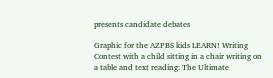presents candidate debates

Graphic for the AZPBS kids LEARN! Writing Contest with a child sitting in a chair writing on a table and text reading: The Ultimate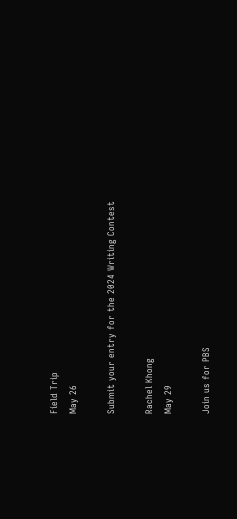Field Trip
May 26

Submit your entry for the 2024 Writing Contest

Rachel Khong
May 29

Join us for PBS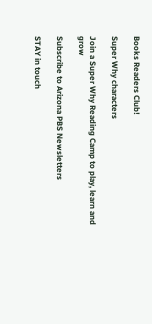Books Readers Club!

Super Why characters

Join a Super Why Reading Camp to play, learn and grow

Subscribe to Arizona PBS Newsletters

STAY in touch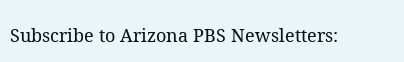Subscribe to Arizona PBS Newsletters: